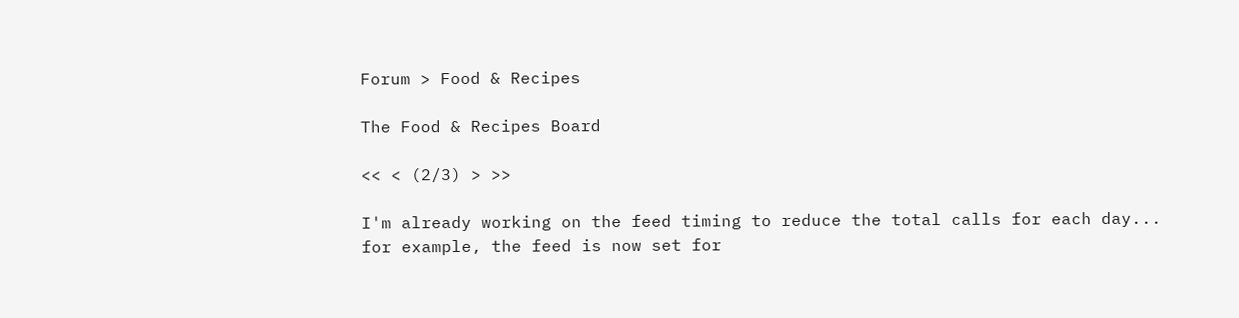Forum > Food & Recipes

The Food & Recipes Board

<< < (2/3) > >>

I'm already working on the feed timing to reduce the total calls for each day... for example, the feed is now set for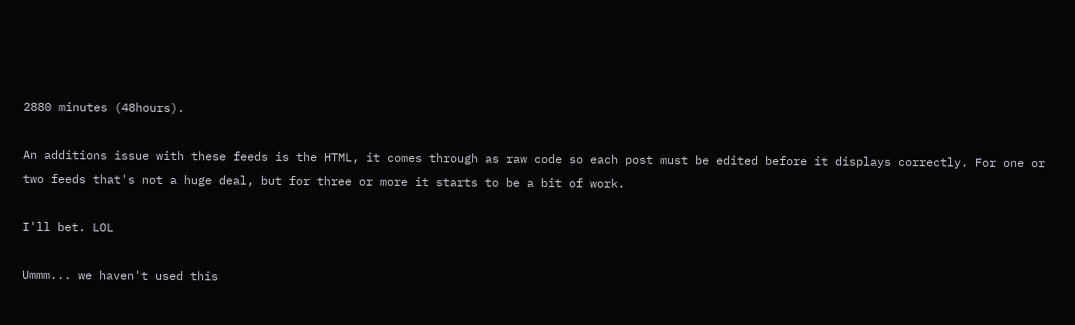2880 minutes (48hours).

An additions issue with these feeds is the HTML, it comes through as raw code so each post must be edited before it displays correctly. For one or two feeds that's not a huge deal, but for three or more it starts to be a bit of work.

I'll bet. LOL

Ummm... we haven't used this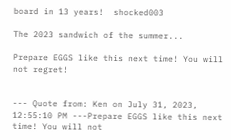board in 13 years!  shocked003

The 2023 sandwich of the summer...

Prepare EGGS like this next time! You will not regret!


--- Quote from: Ken on July 31, 2023, 12:55:10 PM ---Prepare EGGS like this next time! You will not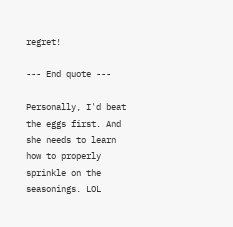regret!

--- End quote ---

Personally, I'd beat the eggs first. And she needs to learn how to properly sprinkle on the seasonings. LOL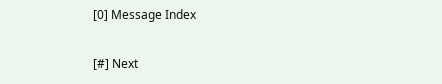[0] Message Index

[#] Next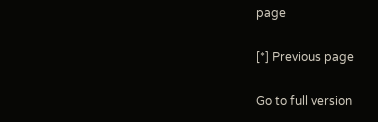page

[*] Previous page

Go to full version